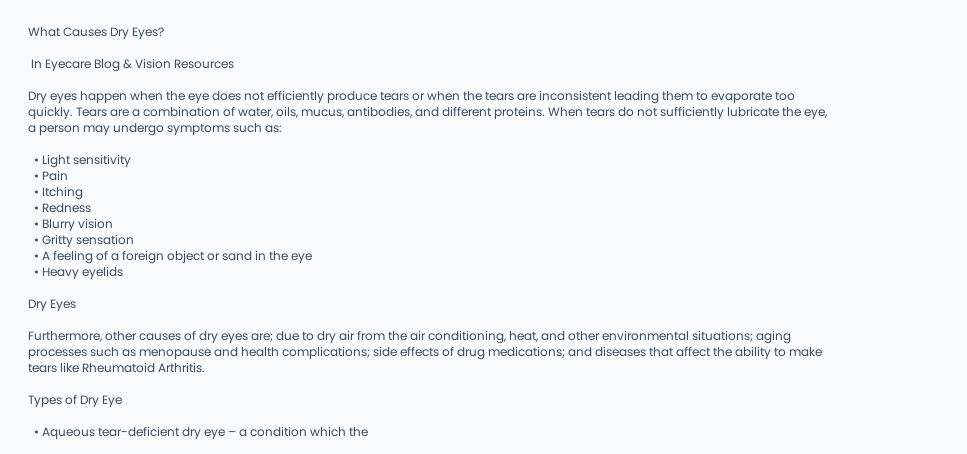What Causes Dry Eyes?

 In Eyecare Blog & Vision Resources

Dry eyes happen when the eye does not efficiently produce tears or when the tears are inconsistent leading them to evaporate too quickly. Tears are a combination of water, oils, mucus, antibodies, and different proteins. When tears do not sufficiently lubricate the eye, a person may undergo symptoms such as:

  • Light sensitivity
  • Pain
  • Itching
  • Redness
  • Blurry vision
  • Gritty sensation
  • A feeling of a foreign object or sand in the eye
  • Heavy eyelids

Dry Eyes

Furthermore, other causes of dry eyes are; due to dry air from the air conditioning, heat, and other environmental situations; aging processes such as menopause and health complications; side effects of drug medications; and diseases that affect the ability to make tears like Rheumatoid Arthritis.

Types of Dry Eye

  • Aqueous tear-deficient dry eye – a condition which the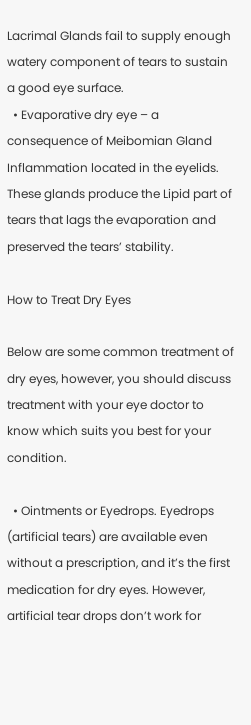Lacrimal Glands fail to supply enough watery component of tears to sustain a good eye surface.
  • Evaporative dry eye – a consequence of Meibomian Gland Inflammation located in the eyelids. These glands produce the Lipid part of tears that lags the evaporation and preserved the tears’ stability.

How to Treat Dry Eyes

Below are some common treatment of dry eyes, however, you should discuss treatment with your eye doctor to know which suits you best for your condition.

  • Ointments or Eyedrops. Eyedrops (artificial tears) are available even without a prescription, and it’s the first medication for dry eyes. However, artificial tear drops don’t work for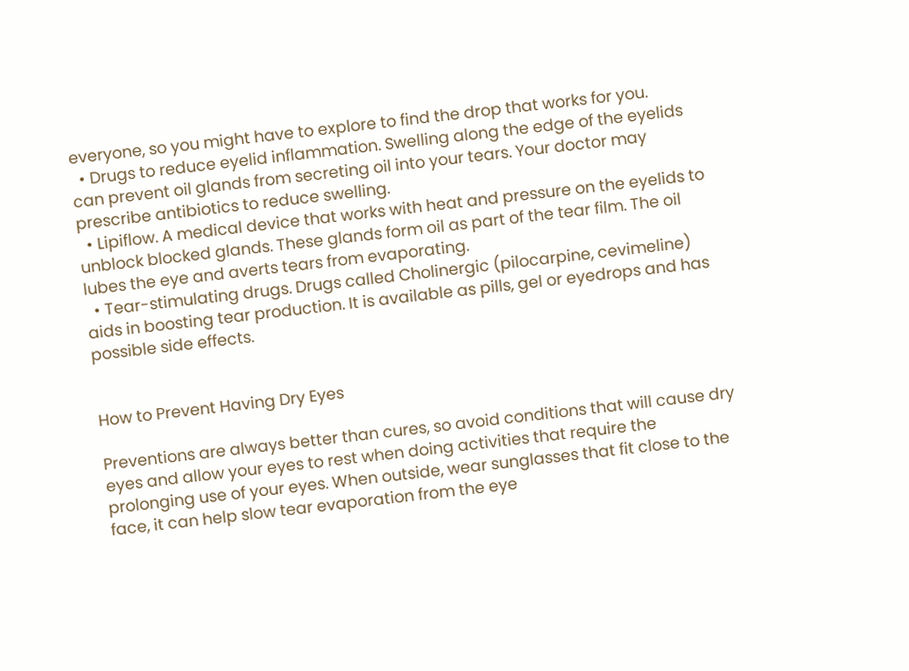everyone, so you might have to explore to find the drop that works for you.
  • Drugs to reduce eyelid inflammation. Swelling along the edge of the eyelids can prevent oil glands from secreting oil into your tears. Your doctor may prescribe antibiotics to reduce swelling.
  • Lipiflow. A medical device that works with heat and pressure on the eyelids to unblock blocked glands. These glands form oil as part of the tear film. The oil lubes the eye and averts tears from evaporating.
  • Tear-stimulating drugs. Drugs called Cholinergic (pilocarpine, cevimeline) aids in boosting tear production. It is available as pills, gel or eyedrops and has possible side effects.


How to Prevent Having Dry Eyes

Preventions are always better than cures, so avoid conditions that will cause dry eyes and allow your eyes to rest when doing activities that require the prolonging use of your eyes. When outside, wear sunglasses that fit close to the face, it can help slow tear evaporation from the eye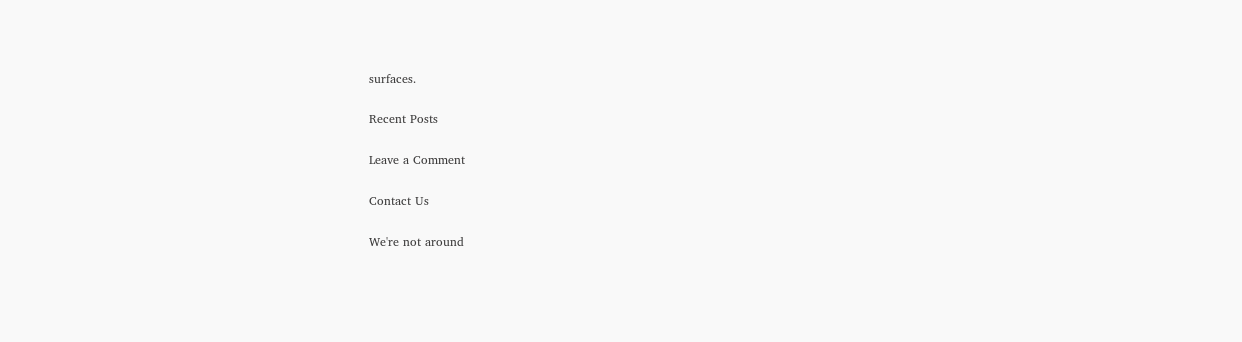surfaces.

Recent Posts

Leave a Comment

Contact Us

We're not around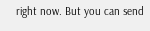right now. But you can send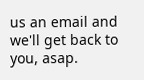us an email and we'll get back to you, asap.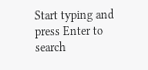Start typing and press Enter to search